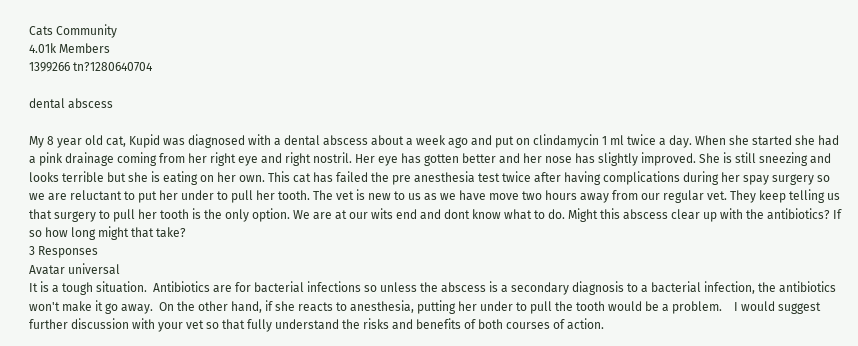Cats Community
4.01k Members
1399266 tn?1280640704

dental abscess

My 8 year old cat, Kupid was diagnosed with a dental abscess about a week ago and put on clindamycin 1 ml twice a day. When she started she had a pink drainage coming from her right eye and right nostril. Her eye has gotten better and her nose has slightly improved. She is still sneezing and looks terrible but she is eating on her own. This cat has failed the pre anesthesia test twice after having complications during her spay surgery so we are reluctant to put her under to pull her tooth. The vet is new to us as we have move two hours away from our regular vet. They keep telling us that surgery to pull her tooth is the only option. We are at our wits end and dont know what to do. Might this abscess clear up with the antibiotics? If so how long might that take?
3 Responses
Avatar universal
It is a tough situation.  Antibiotics are for bacterial infections so unless the abscess is a secondary diagnosis to a bacterial infection, the antibiotics won't make it go away.  On the other hand, if she reacts to anesthesia, putting her under to pull the tooth would be a problem.    I would suggest further discussion with your vet so that fully understand the risks and benefits of both courses of action.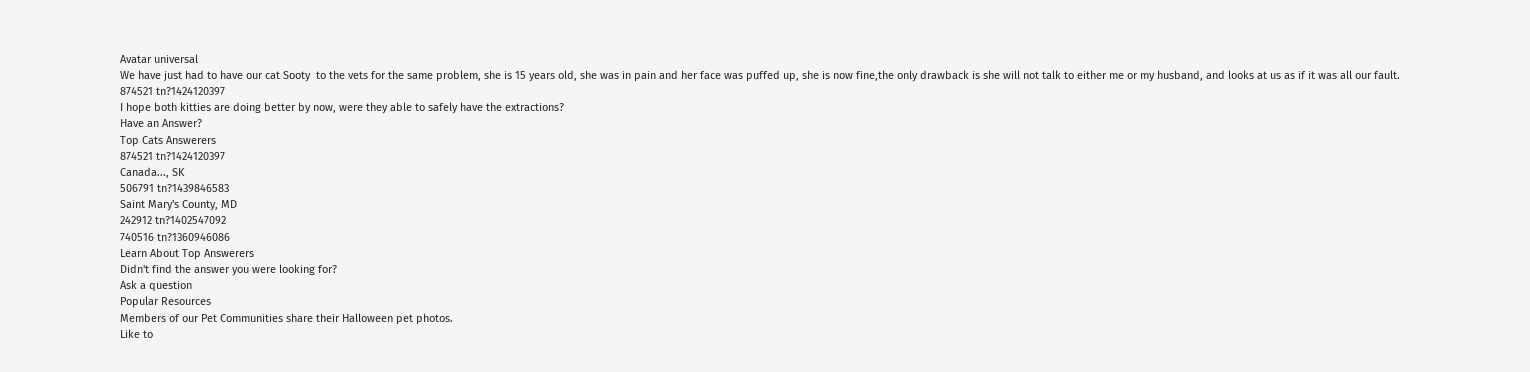Avatar universal
We have just had to have our cat Sooty  to the vets for the same problem, she is 15 years old, she was in pain and her face was puffed up, she is now fine,the only drawback is she will not talk to either me or my husband, and looks at us as if it was all our fault.
874521 tn?1424120397
I hope both kitties are doing better by now, were they able to safely have the extractions?
Have an Answer?
Top Cats Answerers
874521 tn?1424120397
Canada..., SK
506791 tn?1439846583
Saint Mary's County, MD
242912 tn?1402547092
740516 tn?1360946086
Learn About Top Answerers
Didn't find the answer you were looking for?
Ask a question
Popular Resources
Members of our Pet Communities share their Halloween pet photos.
Like to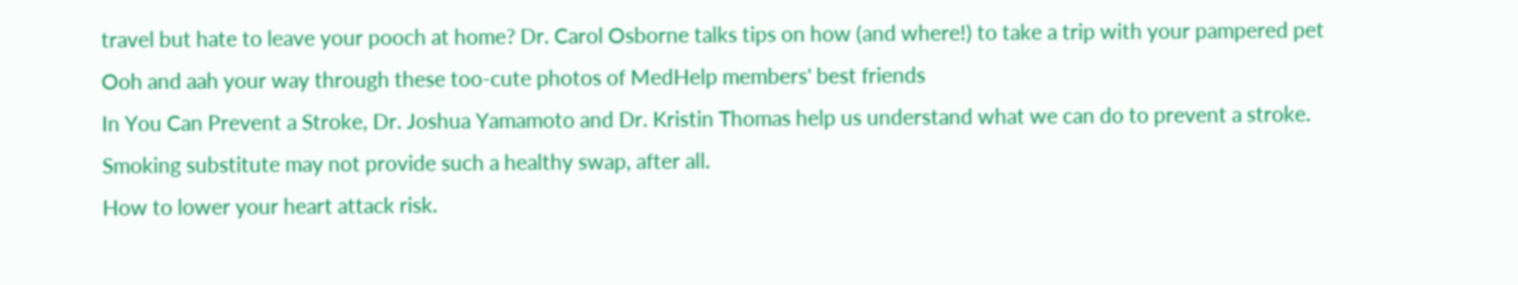travel but hate to leave your pooch at home? Dr. Carol Osborne talks tips on how (and where!) to take a trip with your pampered pet
Ooh and aah your way through these too-cute photos of MedHelp members' best friends
In You Can Prevent a Stroke, Dr. Joshua Yamamoto and Dr. Kristin Thomas help us understand what we can do to prevent a stroke.
Smoking substitute may not provide such a healthy swap, after all.
How to lower your heart attack risk.